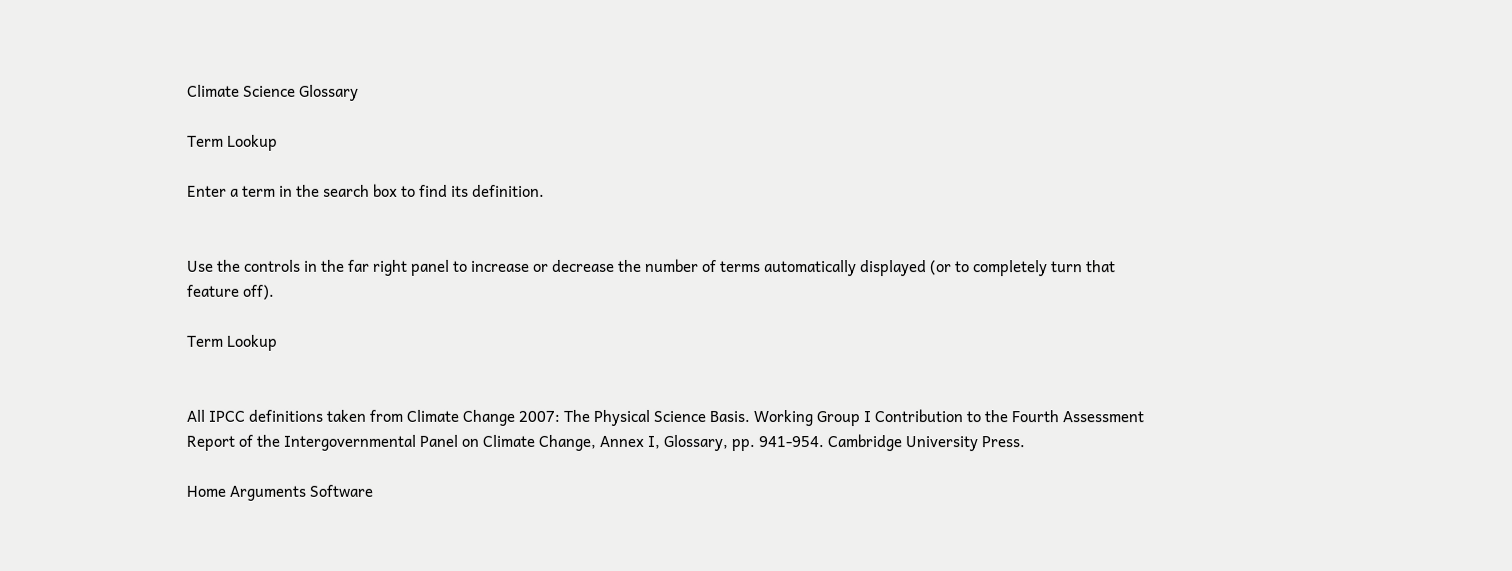Climate Science Glossary

Term Lookup

Enter a term in the search box to find its definition.


Use the controls in the far right panel to increase or decrease the number of terms automatically displayed (or to completely turn that feature off).

Term Lookup


All IPCC definitions taken from Climate Change 2007: The Physical Science Basis. Working Group I Contribution to the Fourth Assessment Report of the Intergovernmental Panel on Climate Change, Annex I, Glossary, pp. 941-954. Cambridge University Press.

Home Arguments Software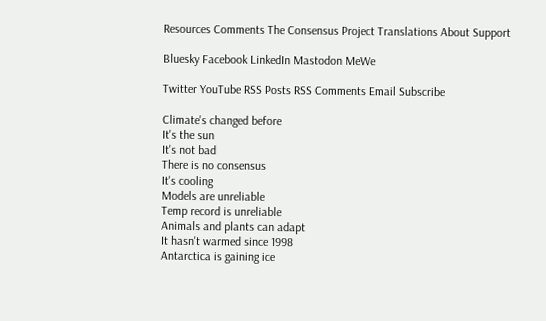Resources Comments The Consensus Project Translations About Support

Bluesky Facebook LinkedIn Mastodon MeWe

Twitter YouTube RSS Posts RSS Comments Email Subscribe

Climate's changed before
It's the sun
It's not bad
There is no consensus
It's cooling
Models are unreliable
Temp record is unreliable
Animals and plants can adapt
It hasn't warmed since 1998
Antarctica is gaining ice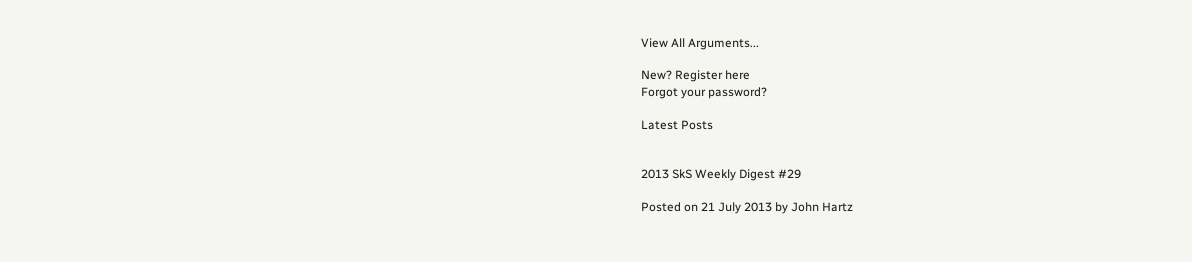View All Arguments...

New? Register here
Forgot your password?

Latest Posts


2013 SkS Weekly Digest #29

Posted on 21 July 2013 by John Hartz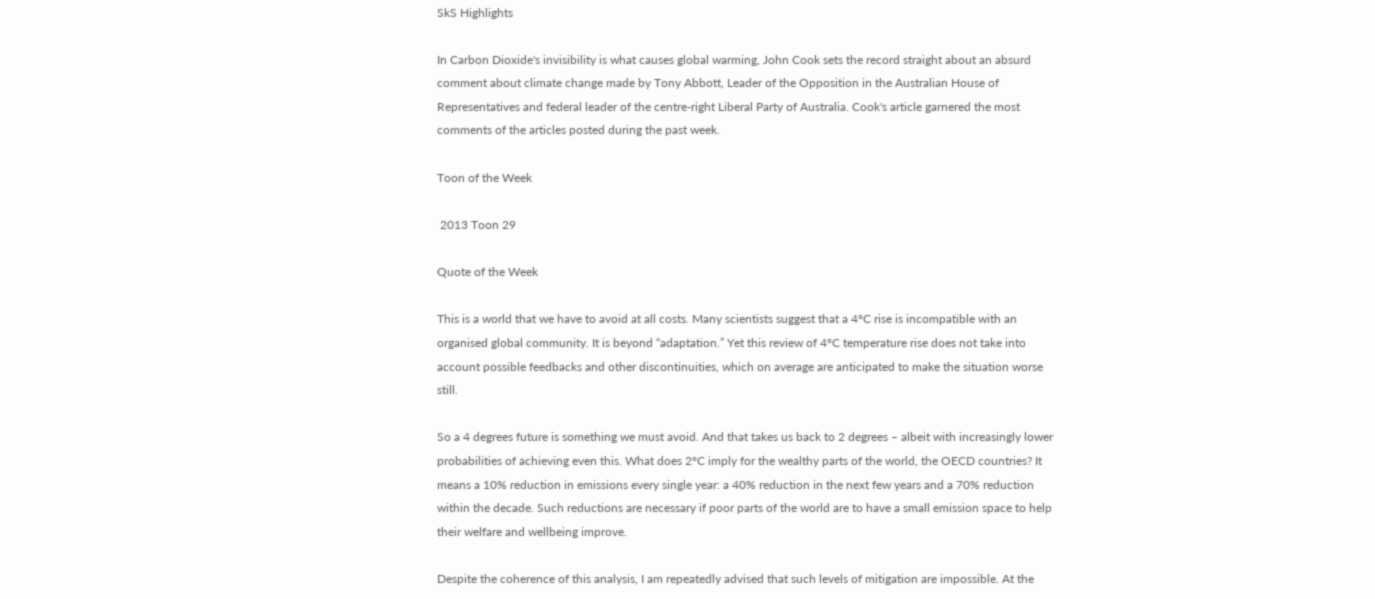SkS Highlights

In Carbon Dioxide's invisibility is what causes global warming, John Cook sets the record straight about an absurd comment about climate change made by Tony Abbott, Leader of the Opposition in the Australian House of Representatives and federal leader of the centre-right Liberal Party of Australia. Cook's article garnered the most comments of the articles posted during the past week.

Toon of the Week

 2013 Toon 29

Quote of the Week

This is a world that we have to avoid at all costs. Many scientists suggest that a 4°C rise is incompatible with an organised global community. It is beyond “adaptation.” Yet this review of 4°C temperature rise does not take into account possible feedbacks and other discontinuities, which on average are anticipated to make the situation worse still.

So a 4 degrees future is something we must avoid. And that takes us back to 2 degrees – albeit with increasingly lower probabilities of achieving even this. What does 2°C imply for the wealthy parts of the world, the OECD countries? It means a 10% reduction in emissions every single year: a 40% reduction in the next few years and a 70% reduction within the decade. Such reductions are necessary if poor parts of the world are to have a small emission space to help their welfare and wellbeing improve.

Despite the coherence of this analysis, I am repeatedly advised that such levels of mitigation are impossible. At the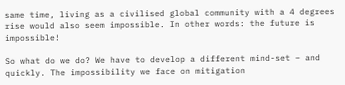same time, living as a civilised global community with a 4 degrees rise would also seem impossible. In other words: the future is impossible!

So what do we do? We have to develop a different mind-set – and quickly. The impossibility we face on mitigation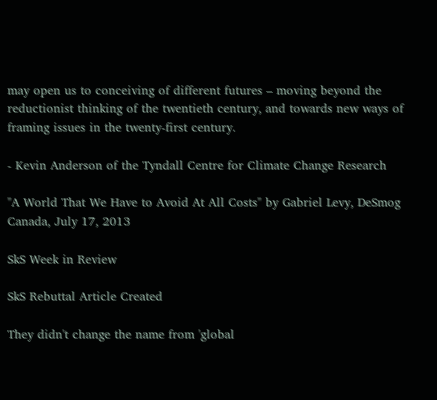may open us to conceiving of different futures – moving beyond the reductionist thinking of the twentieth century, and towards new ways of framing issues in the twenty-first century.

- Kevin Anderson of the Tyndall Centre for Climate Change Research

"A World That We Have to Avoid At All Costs" by Gabriel Levy, DeSmog Canada, July 17, 2013

SkS Week in Review

SkS Rebuttal Article Created

They didn't change the name from 'global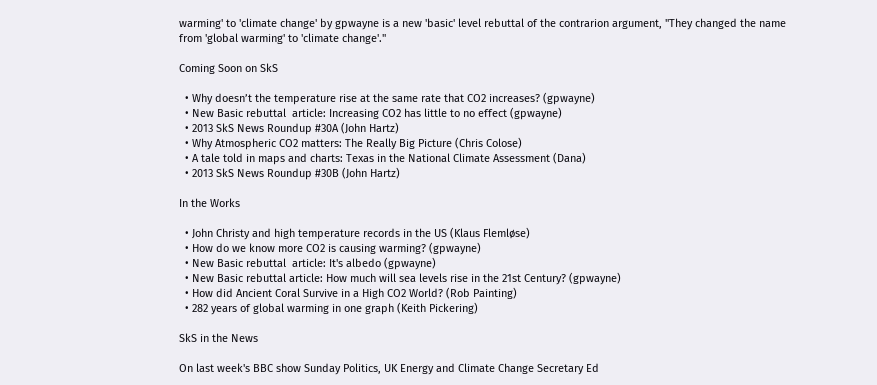warming' to 'climate change' by gpwayne is a new 'basic' level rebuttal of the contrarion argument, "They changed the name from 'global warming' to 'climate change'."

Coming Soon on SkS

  • Why doesn’t the temperature rise at the same rate that CO2 increases? (gpwayne)
  • New Basic rebuttal  article: Increasing CO2 has little to no effect (gpwayne)
  • 2013 SkS News Roundup #30A (John Hartz)
  • Why Atmospheric CO2 matters: The Really Big Picture (Chris Colose)
  • A tale told in maps and charts: Texas in the National Climate Assessment (Dana)
  • 2013 SkS News Roundup #30B (John Hartz)

In the Works

  • John Christy and high temperature records in the US (Klaus Flemløse)
  • How do we know more CO2 is causing warming? (gpwayne)
  • New Basic rebuttal  article: It's albedo (gpwayne)
  • New Basic rebuttal article: How much will sea levels rise in the 21st Century? (gpwayne)
  • How did Ancient Coral Survive in a High CO2 World? (Rob Painting)
  • 282 years of global warming in one graph (Keith Pickering)

SkS in the News

On last week's BBC show Sunday Politics, UK Energy and Climate Change Secretary Ed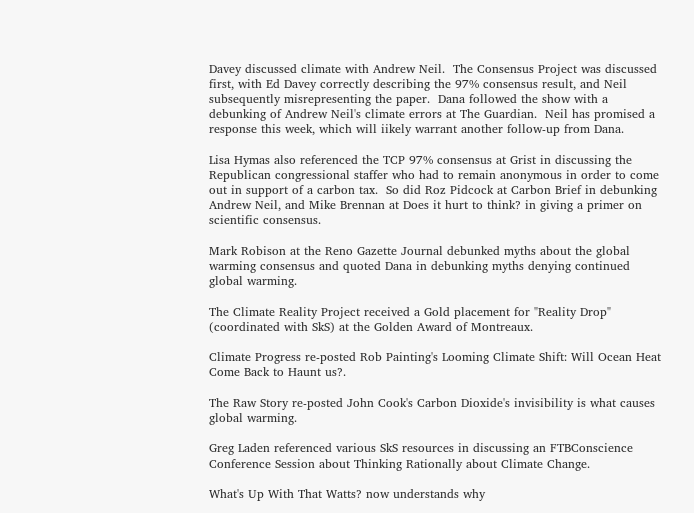Davey discussed climate with Andrew Neil.  The Consensus Project was discussed first, with Ed Davey correctly describing the 97% consensus result, and Neil subsequently misrepresenting the paper.  Dana followed the show with a debunking of Andrew Neil's climate errors at The Guardian.  Neil has promised a response this week, which will iikely warrant another follow-up from Dana.

Lisa Hymas also referenced the TCP 97% consensus at Grist in discussing the Republican congressional staffer who had to remain anonymous in order to come out in support of a carbon tax.  So did Roz Pidcock at Carbon Brief in debunking Andrew Neil, and Mike Brennan at Does it hurt to think? in giving a primer on scientific consensus.

Mark Robison at the Reno Gazette Journal debunked myths about the global warming consensus and quoted Dana in debunking myths denying continued global warming.

The Climate Reality Project received a Gold placement for "Reality Drop" (coordinated with SkS) at the Golden Award of Montreaux.

Climate Progress re-posted Rob Painting's Looming Climate Shift: Will Ocean Heat Come Back to Haunt us?.

The Raw Story re-posted John Cook's Carbon Dioxide's invisibility is what causes global warming.

Greg Laden referenced various SkS resources in discussing an FTBConscience Conference Session about Thinking Rationally about Climate Change.

What's Up With That Watts? now understands why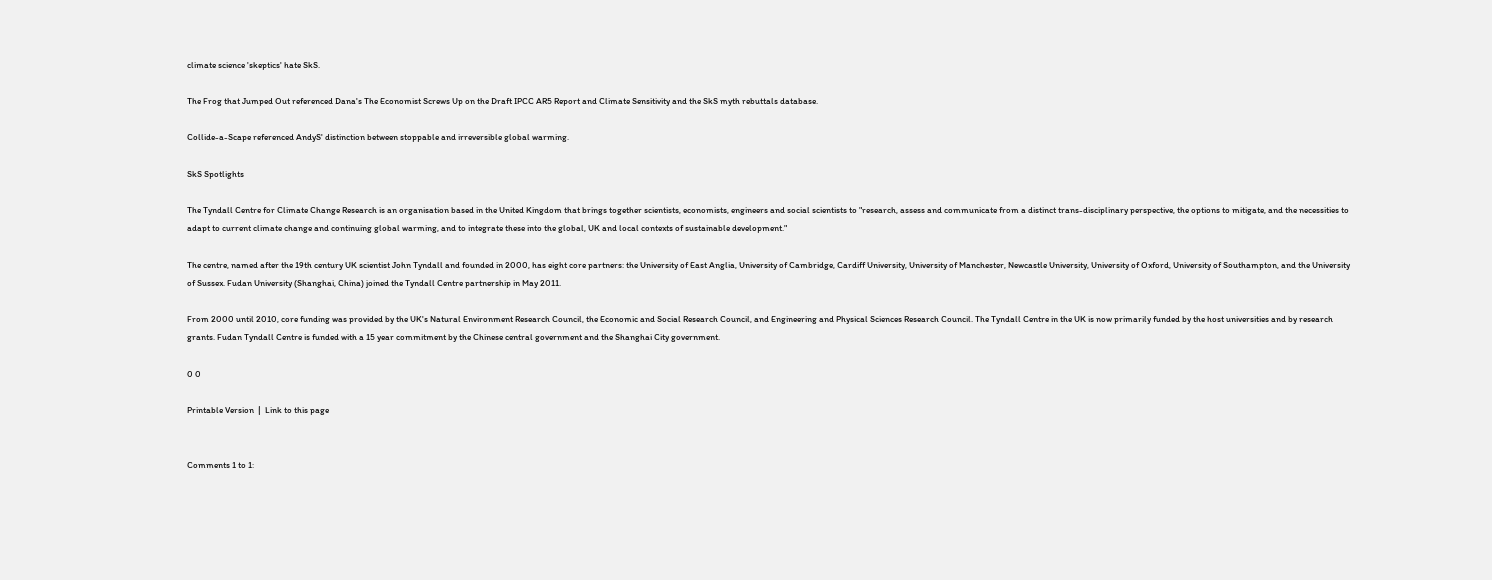climate science 'skeptics' hate SkS.

The Frog that Jumped Out referenced Dana's The Economist Screws Up on the Draft IPCC AR5 Report and Climate Sensitivity and the SkS myth rebuttals database.

Collide-a-Scape referenced AndyS' distinction between stoppable and irreversible global warming.

SkS Spotlights

The Tyndall Centre for Climate Change Research is an organisation based in the United Kingdom that brings together scientists, economists, engineers and social scientists to "research, assess and communicate from a distinct trans-disciplinary perspective, the options to mitigate, and the necessities to adapt to current climate change and continuing global warming, and to integrate these into the global, UK and local contexts of sustainable development."

The centre, named after the 19th century UK scientist John Tyndall and founded in 2000, has eight core partners: the University of East Anglia, University of Cambridge, Cardiff University, University of Manchester, Newcastle University, University of Oxford, University of Southampton, and the University of Sussex. Fudan University (Shanghai, China) joined the Tyndall Centre partnership in May 2011.

From 2000 until 2010, core funding was provided by the UK's Natural Environment Research Council, the Economic and Social Research Council, and Engineering and Physical Sciences Research Council. The Tyndall Centre in the UK is now primarily funded by the host universities and by research grants. Fudan Tyndall Centre is funded with a 15 year commitment by the Chinese central government and the Shanghai City government.

0 0

Printable Version  |  Link to this page


Comments 1 to 1: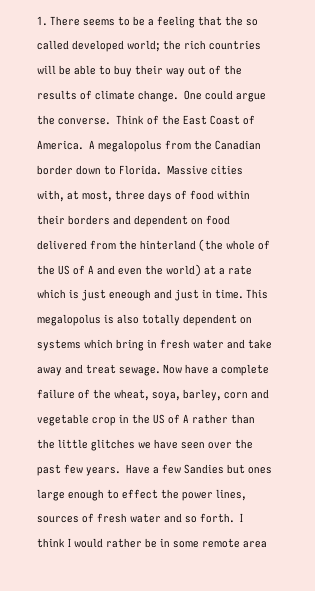1. There seems to be a feeling that the so called developed world; the rich countries will be able to buy their way out of the results of climate change.  One could argue the converse.  Think of the East Coast of America.  A megalopolus from the Canadian border down to Florida.  Massive cities with, at most, three days of food within their borders and dependent on food delivered from the hinterland (the whole of the US of A and even the world) at a rate which is just eneough and just in time. This megalopolus is also totally dependent on systems which bring in fresh water and take away and treat sewage. Now have a complete failure of the wheat, soya, barley, corn and vegetable crop in the US of A rather than the little glitches we have seen over the past few years.  Have a few Sandies but ones large enough to effect the power lines, sources of fresh water and so forth.  I think I would rather be in some remote area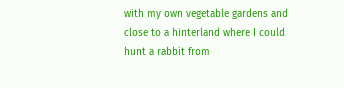with my own vegetable gardens and close to a hinterland where I could hunt a rabbit from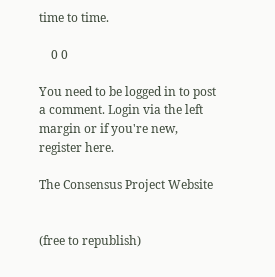time to time.

    0 0

You need to be logged in to post a comment. Login via the left margin or if you're new, register here.

The Consensus Project Website


(free to republish)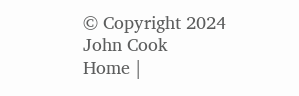© Copyright 2024 John Cook
Home |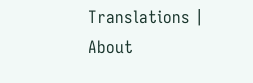Translations | About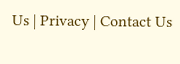Us | Privacy | Contact Us